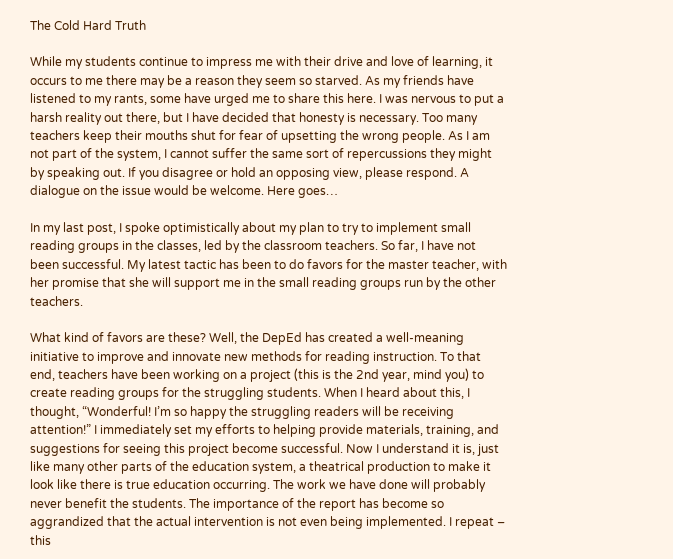The Cold Hard Truth

While my students continue to impress me with their drive and love of learning, it occurs to me there may be a reason they seem so starved. As my friends have listened to my rants, some have urged me to share this here. I was nervous to put a harsh reality out there, but I have decided that honesty is necessary. Too many teachers keep their mouths shut for fear of upsetting the wrong people. As I am not part of the system, I cannot suffer the same sort of repercussions they might by speaking out. If you disagree or hold an opposing view, please respond. A dialogue on the issue would be welcome. Here goes…

In my last post, I spoke optimistically about my plan to try to implement small reading groups in the classes, led by the classroom teachers. So far, I have not been successful. My latest tactic has been to do favors for the master teacher, with her promise that she will support me in the small reading groups run by the other teachers.

What kind of favors are these? Well, the DepEd has created a well-meaning initiative to improve and innovate new methods for reading instruction. To that end, teachers have been working on a project (this is the 2nd year, mind you) to create reading groups for the struggling students. When I heard about this, I thought, “Wonderful! I’m so happy the struggling readers will be receiving attention!” I immediately set my efforts to helping provide materials, training, and suggestions for seeing this project become successful. Now I understand it is, just like many other parts of the education system, a theatrical production to make it look like there is true education occurring. The work we have done will probably never benefit the students. The importance of the report has become so aggrandized that the actual intervention is not even being implemented. I repeat – this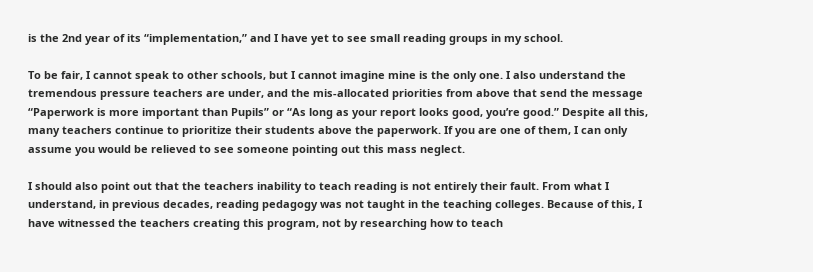is the 2nd year of its “implementation,” and I have yet to see small reading groups in my school.

To be fair, I cannot speak to other schools, but I cannot imagine mine is the only one. I also understand the tremendous pressure teachers are under, and the mis-allocated priorities from above that send the message “Paperwork is more important than Pupils” or “As long as your report looks good, you’re good.” Despite all this, many teachers continue to prioritize their students above the paperwork. If you are one of them, I can only assume you would be relieved to see someone pointing out this mass neglect.

I should also point out that the teachers inability to teach reading is not entirely their fault. From what I understand, in previous decades, reading pedagogy was not taught in the teaching colleges. Because of this, I have witnessed the teachers creating this program, not by researching how to teach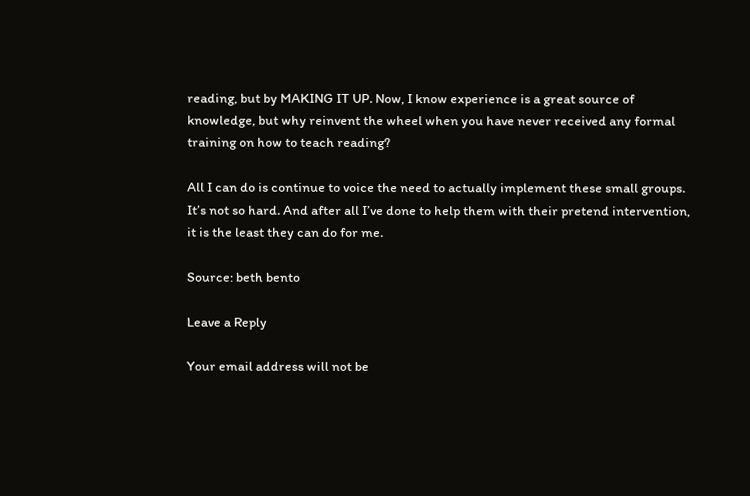reading, but by MAKING IT UP. Now, I know experience is a great source of knowledge, but why reinvent the wheel when you have never received any formal training on how to teach reading?

All I can do is continue to voice the need to actually implement these small groups. It’s not so hard. And after all I’ve done to help them with their pretend intervention, it is the least they can do for me.

Source: beth bento

Leave a Reply

Your email address will not be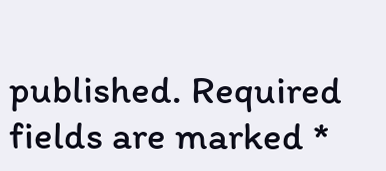published. Required fields are marked *